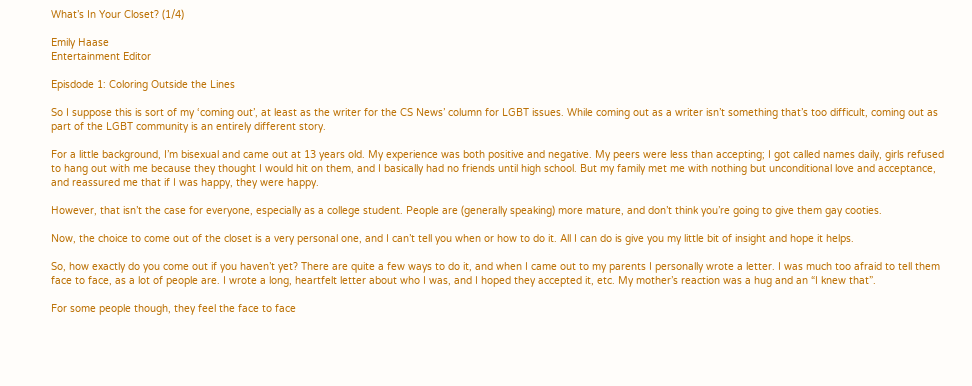What’s In Your Closet? (1/4)

Emily Haase
Entertainment Editor

Episdode 1: Coloring Outside the Lines

So I suppose this is sort of my ‘coming out’, at least as the writer for the CS News’ column for LGBT issues. While coming out as a writer isn’t something that’s too difficult, coming out as part of the LGBT community is an entirely different story.

For a little background, I’m bisexual and came out at 13 years old. My experience was both positive and negative. My peers were less than accepting; I got called names daily, girls refused to hang out with me because they thought I would hit on them, and I basically had no friends until high school. But my family met me with nothing but unconditional love and acceptance, and reassured me that if I was happy, they were happy.

However, that isn’t the case for everyone, especially as a college student. People are (generally speaking) more mature, and don’t think you’re going to give them gay cooties.

Now, the choice to come out of the closet is a very personal one, and I can’t tell you when or how to do it. All I can do is give you my little bit of insight and hope it helps.

So, how exactly do you come out if you haven’t yet? There are quite a few ways to do it, and when I came out to my parents I personally wrote a letter. I was much too afraid to tell them face to face, as a lot of people are. I wrote a long, heartfelt letter about who I was, and I hoped they accepted it, etc. My mother’s reaction was a hug and an “I knew that”.

For some people though, they feel the face to face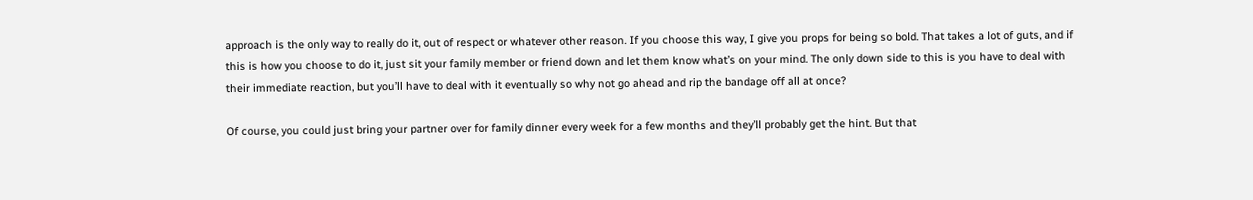approach is the only way to really do it, out of respect or whatever other reason. If you choose this way, I give you props for being so bold. That takes a lot of guts, and if this is how you choose to do it, just sit your family member or friend down and let them know what’s on your mind. The only down side to this is you have to deal with their immediate reaction, but you’ll have to deal with it eventually so why not go ahead and rip the bandage off all at once?

Of course, you could just bring your partner over for family dinner every week for a few months and they’ll probably get the hint. But that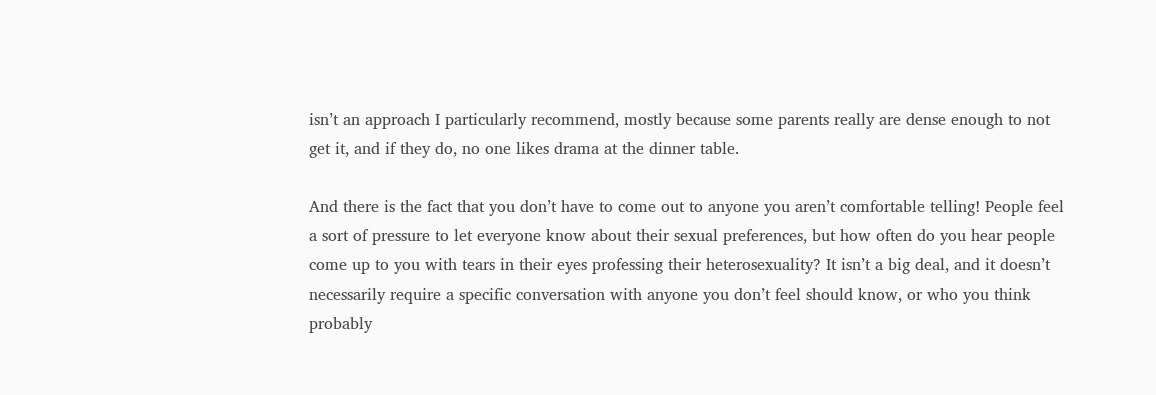isn’t an approach I particularly recommend, mostly because some parents really are dense enough to not get it, and if they do, no one likes drama at the dinner table.

And there is the fact that you don’t have to come out to anyone you aren’t comfortable telling! People feel a sort of pressure to let everyone know about their sexual preferences, but how often do you hear people come up to you with tears in their eyes professing their heterosexuality? It isn’t a big deal, and it doesn’t necessarily require a specific conversation with anyone you don’t feel should know, or who you think probably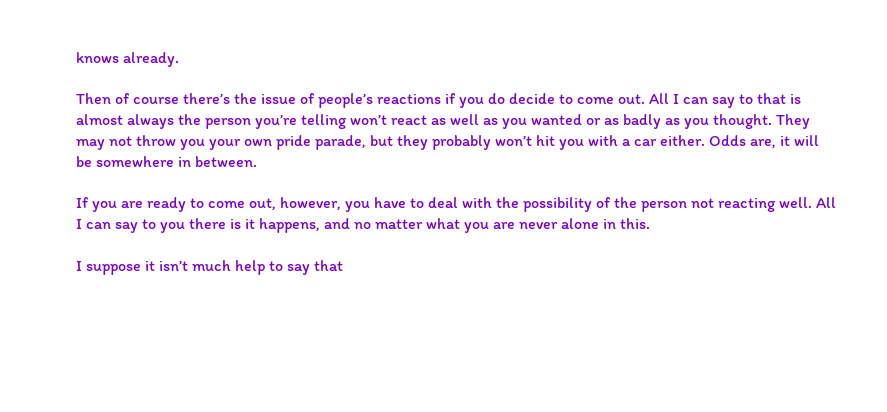knows already.

Then of course there’s the issue of people’s reactions if you do decide to come out. All I can say to that is almost always the person you’re telling won’t react as well as you wanted or as badly as you thought. They may not throw you your own pride parade, but they probably won’t hit you with a car either. Odds are, it will be somewhere in between.

If you are ready to come out, however, you have to deal with the possibility of the person not reacting well. All I can say to you there is it happens, and no matter what you are never alone in this.

I suppose it isn’t much help to say that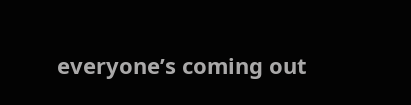everyone’s coming out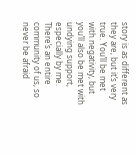story is as different as they are, but it’s very true. You’ll be met with negativity, but you’ll also be met with undying support, especially by me. There’s an entire community of us, so never be afraid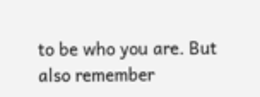to be who you are. But also remember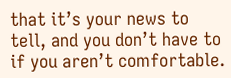that it’s your news to tell, and you don’t have to if you aren’t comfortable.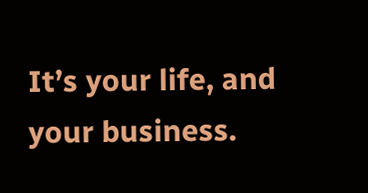It’s your life, and your business.